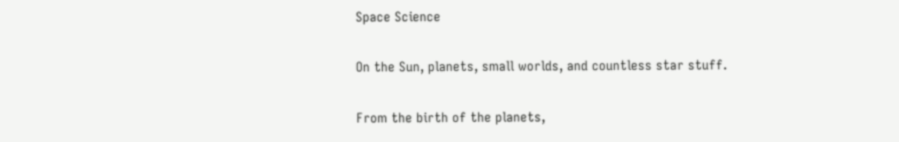Space Science

On the Sun, planets, small worlds, and countless star stuff.

From the birth of the planets,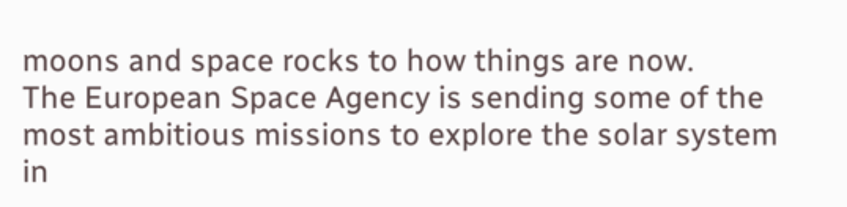moons and space rocks to how things are now.
The European Space Agency is sending some of the most ambitious missions to explore the solar system in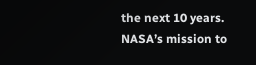the next 10 years.
NASA’s mission to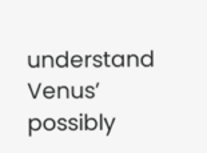understand Venus’ possibly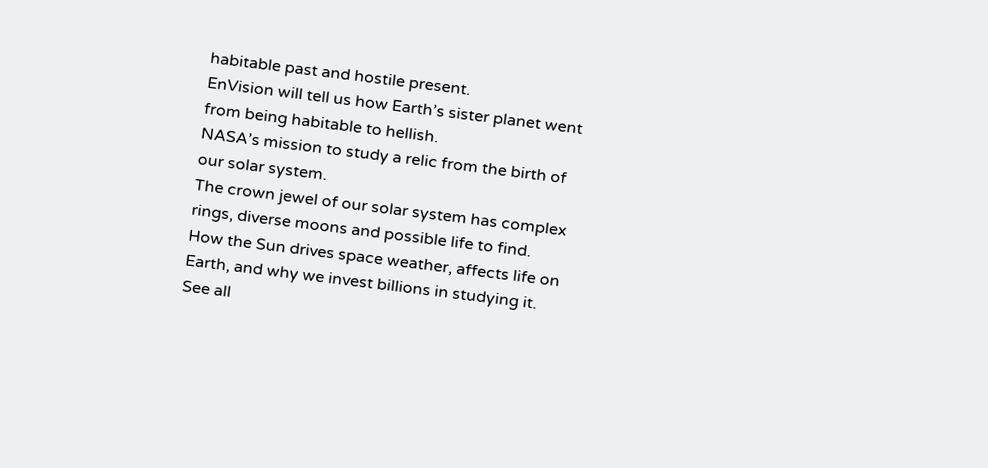habitable past and hostile present.
EnVision will tell us how Earth’s sister planet went from being habitable to hellish.
NASA’s mission to study a relic from the birth of our solar system.
The crown jewel of our solar system has complex rings, diverse moons and possible life to find.
How the Sun drives space weather, affects life on Earth, and why we invest billions in studying it.
See all